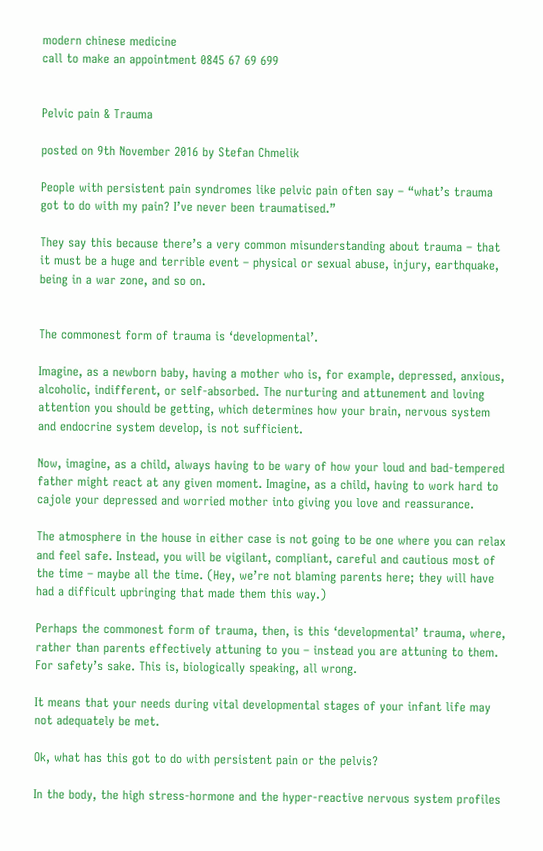modern chinese medicine
call to make an appointment 0845 67 69 699


Pelvic pain & Trauma

posted on 9th November 2016 by Stefan Chmelik

People with persistent pain syndromes like pelvic pain often say – “what’s trauma got to do with my pain? I’ve never been traumatised.”

They say this because there’s a very common misunderstanding about trauma – that it must be a huge and terrible event – physical or sexual abuse, injury, earthquake, being in a war zone, and so on.


The commonest form of trauma is ‘developmental’.

Imagine, as a newborn baby, having a mother who is, for example, depressed, anxious, alcoholic, indifferent, or self-absorbed. The nurturing and attunement and loving attention you should be getting, which determines how your brain, nervous system and endocrine system develop, is not sufficient.

Now, imagine, as a child, always having to be wary of how your loud and bad-tempered father might react at any given moment. Imagine, as a child, having to work hard to cajole your depressed and worried mother into giving you love and reassurance.

The atmosphere in the house in either case is not going to be one where you can relax and feel safe. Instead, you will be vigilant, compliant, careful and cautious most of the time – maybe all the time. (Hey, we’re not blaming parents here; they will have had a difficult upbringing that made them this way.)

Perhaps the commonest form of trauma, then, is this ‘developmental’ trauma, where, rather than parents effectively attuning to you – instead you are attuning to them. For safety’s sake. This is, biologically speaking, all wrong.

It means that your needs during vital developmental stages of your infant life may not adequately be met.

Ok, what has this got to do with persistent pain or the pelvis?

In the body, the high stress-hormone and the hyper-reactive nervous system profiles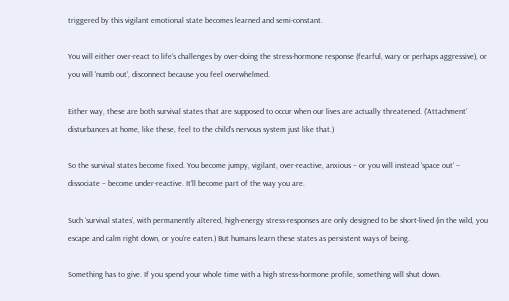triggered by this vigilant emotional state becomes learned and semi-constant.

You will either over-react to life’s challenges by over-doing the stress-hormone response (fearful, wary or perhaps aggressive), or you will ‘numb out’, disconnect because you feel overwhelmed.

Either way, these are both survival states that are supposed to occur when our lives are actually threatened. (‘Attachment’ disturbances at home, like these, feel to the child’s nervous system just like that.)

So the survival states become fixed. You become jumpy, vigilant, over-reactive, anxious – or you will instead ‘space out’ – dissociate – become under-reactive. It’ll become part of the way you are.

Such ‘survival states’, with permanently altered, high-energy stress-responses are only designed to be short-lived (in the wild, you escape and calm right down, or you’re eaten.) But humans learn these states as persistent ways of being.

Something has to give. If you spend your whole time with a high stress-hormone profile, something will shut down.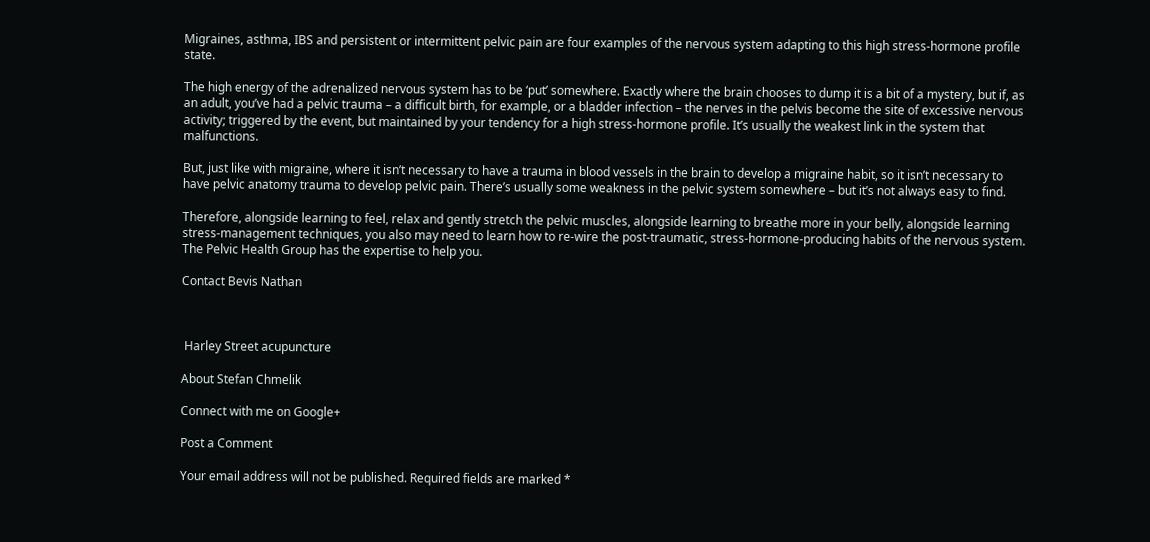Migraines, asthma, IBS and persistent or intermittent pelvic pain are four examples of the nervous system adapting to this high stress-hormone profile state.

The high energy of the adrenalized nervous system has to be ‘put’ somewhere. Exactly where the brain chooses to dump it is a bit of a mystery, but if, as an adult, you’ve had a pelvic trauma – a difficult birth, for example, or a bladder infection – the nerves in the pelvis become the site of excessive nervous activity; triggered by the event, but maintained by your tendency for a high stress-hormone profile. It’s usually the weakest link in the system that malfunctions.

But, just like with migraine, where it isn’t necessary to have a trauma in blood vessels in the brain to develop a migraine habit, so it isn’t necessary to have pelvic anatomy trauma to develop pelvic pain. There’s usually some weakness in the pelvic system somewhere – but it’s not always easy to find.

Therefore, alongside learning to feel, relax and gently stretch the pelvic muscles, alongside learning to breathe more in your belly, alongside learning stress-management techniques, you also may need to learn how to re-wire the post-traumatic, stress-hormone-producing habits of the nervous system. The Pelvic Health Group has the expertise to help you.

Contact Bevis Nathan



 Harley Street acupuncture

About Stefan Chmelik

Connect with me on Google+

Post a Comment

Your email address will not be published. Required fields are marked *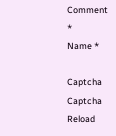Comment *
Name *

Captcha Captcha Reload